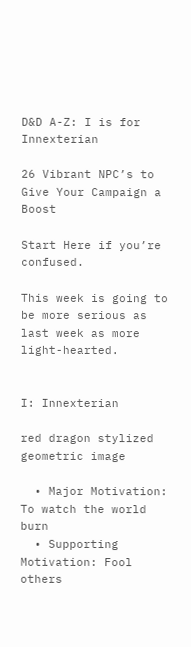D&D A-Z: I is for Innexterian

26 Vibrant NPC’s to Give Your Campaign a Boost

Start Here if you’re confused.

This week is going to be more serious as last week as more light-hearted.


I: Innexterian

red dragon stylized geometric image

  • Major Motivation: To watch the world burn
  • Supporting Motivation: Fool others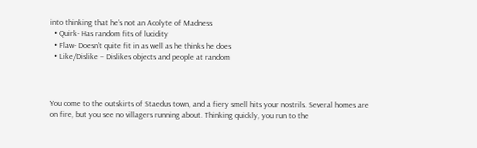into thinking that he’s not an Acolyte of Madness
  • Quirk- Has random fits of lucidity
  • Flaw- Doesn’t quite fit in as well as he thinks he does
  • Like/Dislike – Dislikes objects and people at random



You come to the outskirts of Staedus town, and a fiery smell hits your nostrils. Several homes are on fire, but you see no villagers running about. Thinking quickly, you run to the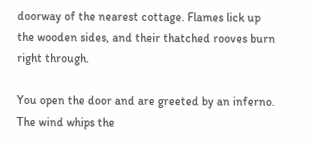doorway of the nearest cottage. Flames lick up the wooden sides, and their thatched rooves burn right through.

You open the door and are greeted by an inferno. The wind whips the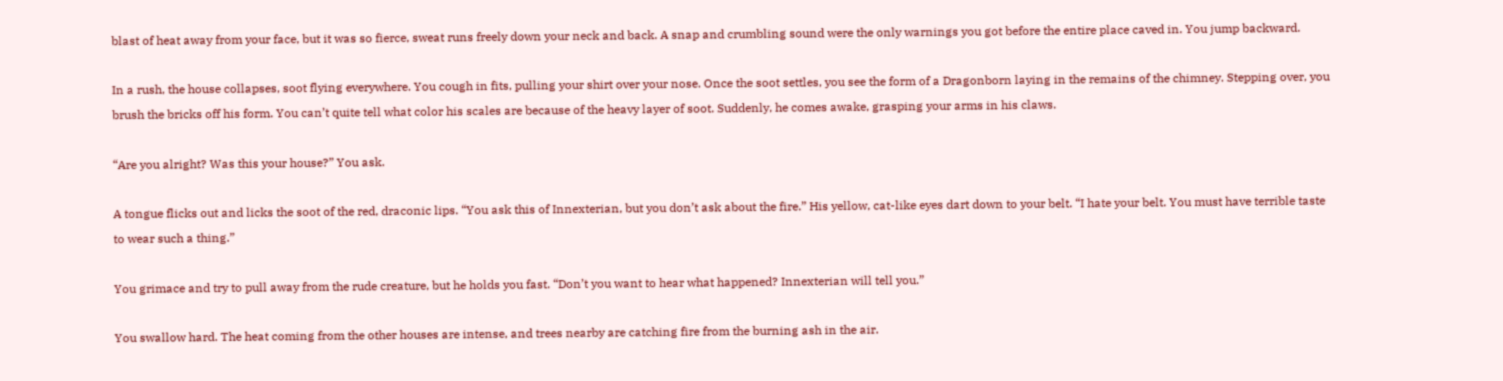blast of heat away from your face, but it was so fierce, sweat runs freely down your neck and back. A snap and crumbling sound were the only warnings you got before the entire place caved in. You jump backward.

In a rush, the house collapses, soot flying everywhere. You cough in fits, pulling your shirt over your nose. Once the soot settles, you see the form of a Dragonborn laying in the remains of the chimney. Stepping over, you brush the bricks off his form. You can’t quite tell what color his scales are because of the heavy layer of soot. Suddenly, he comes awake, grasping your arms in his claws.

“Are you alright? Was this your house?” You ask.

A tongue flicks out and licks the soot of the red, draconic lips. “You ask this of Innexterian, but you don’t ask about the fire.” His yellow, cat-like eyes dart down to your belt. “I hate your belt. You must have terrible taste to wear such a thing.”

You grimace and try to pull away from the rude creature, but he holds you fast. “Don’t you want to hear what happened? Innexterian will tell you.”

You swallow hard. The heat coming from the other houses are intense, and trees nearby are catching fire from the burning ash in the air.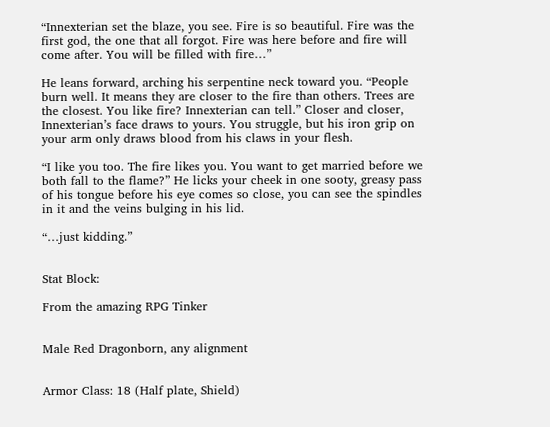“Innexterian set the blaze, you see. Fire is so beautiful. Fire was the first god, the one that all forgot. Fire was here before and fire will come after. You will be filled with fire…”

He leans forward, arching his serpentine neck toward you. “People burn well. It means they are closer to the fire than others. Trees are the closest. You like fire? Innexterian can tell.” Closer and closer, Innexterian’s face draws to yours. You struggle, but his iron grip on your arm only draws blood from his claws in your flesh.

“I like you too. The fire likes you. You want to get married before we both fall to the flame?” He licks your cheek in one sooty, greasy pass of his tongue before his eye comes so close, you can see the spindles in it and the veins bulging in his lid.

“…just kidding.”


Stat Block:

From the amazing RPG Tinker


Male Red Dragonborn, any alignment


Armor Class: 18 (Half plate, Shield)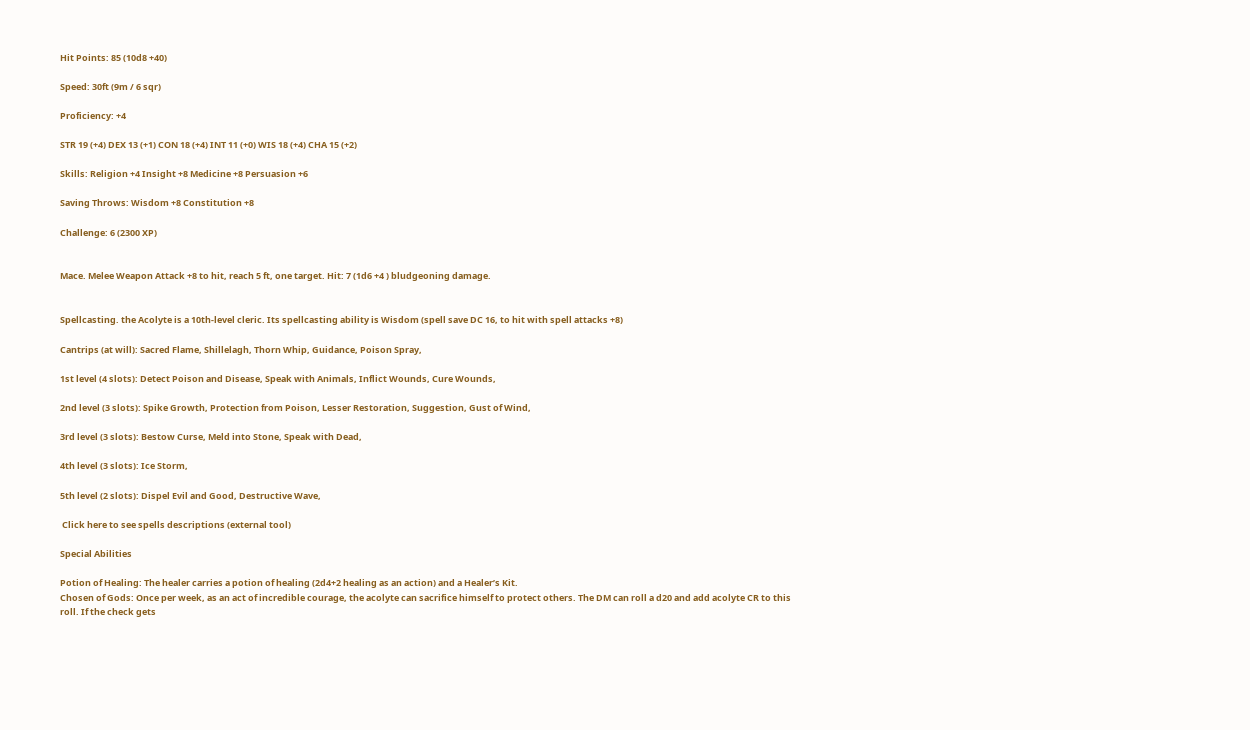Hit Points: 85 (10d8 +40)

Speed: 30ft (9m / 6 sqr)

Proficiency: +4

STR 19 (+4) DEX 13 (+1) CON 18 (+4) INT 11 (+0) WIS 18 (+4) CHA 15 (+2)

Skills: Religion +4 Insight +8 Medicine +8 Persuasion +6

Saving Throws: Wisdom +8 Constitution +8

Challenge: 6 (2300 XP)


Mace. Melee Weapon Attack +8 to hit, reach 5 ft, one target. Hit: 7 (1d6 +4 ) bludgeoning damage.


Spellcasting. the Acolyte is a 10th-level cleric. Its spellcasting ability is Wisdom (spell save DC 16, to hit with spell attacks +8)

Cantrips (at will): Sacred Flame, Shillelagh, Thorn Whip, Guidance, Poison Spray,

1st level (4 slots): Detect Poison and Disease, Speak with Animals, Inflict Wounds, Cure Wounds,

2nd level (3 slots): Spike Growth, Protection from Poison, Lesser Restoration, Suggestion, Gust of Wind,

3rd level (3 slots): Bestow Curse, Meld into Stone, Speak with Dead,

4th level (3 slots): Ice Storm,

5th level (2 slots): Dispel Evil and Good, Destructive Wave,

 Click here to see spells descriptions (external tool)

Special Abilities

Potion of Healing: The healer carries a potion of healing (2d4+2 healing as an action) and a Healer’s Kit.
Chosen of Gods: Once per week, as an act of incredible courage, the acolyte can sacrifice himself to protect others. The DM can roll a d20 and add acolyte CR to this roll. If the check gets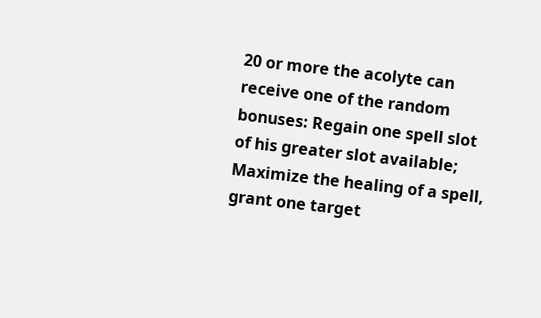20 or more the acolyte can receive one of the random bonuses: Regain one spell slot of his greater slot available; Maximize the healing of a spell, grant one target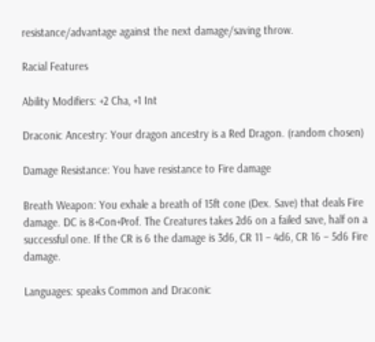resistance/advantage against the next damage/saving throw.

Racial Features

Ability Modifiers: +2 Cha, +1 Int

Draconic Ancestry: Your dragon ancestry is a Red Dragon. (random chosen)

Damage Resistance: You have resistance to Fire damage

Breath Weapon: You exhale a breath of 15ft cone (Dex. Save) that deals Fire damage. DC is 8+Con+Prof. The Creatures takes 2d6 on a failed save, half on a successful one. If the CR is 6 the damage is 3d6, CR 11 – 4d6, CR 16 – 5d6 Fire damage.

Languages: speaks Common and Draconic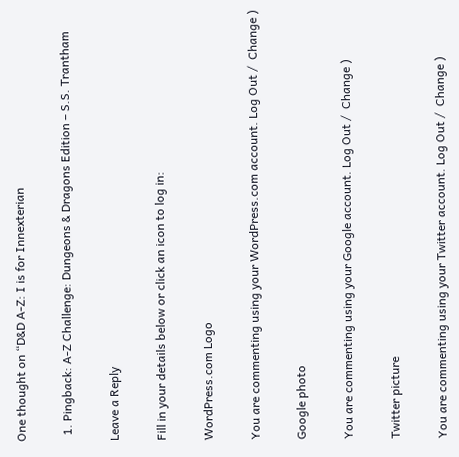One thought on “D&D A-Z: I is for Innexterian

  1. Pingback: A-Z Challenge: Dungeons & Dragons Edition – S.S. Trantham

Leave a Reply

Fill in your details below or click an icon to log in:

WordPress.com Logo

You are commenting using your WordPress.com account. Log Out /  Change )

Google photo

You are commenting using your Google account. Log Out /  Change )

Twitter picture

You are commenting using your Twitter account. Log Out /  Change )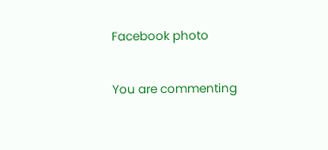Facebook photo

You are commenting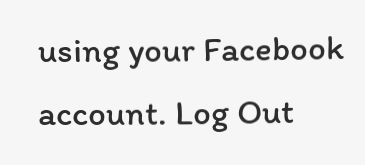using your Facebook account. Log Out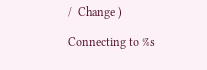/  Change )

Connecting to %s